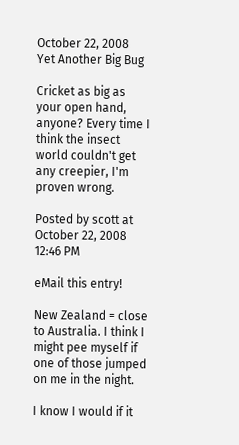October 22, 2008
Yet Another Big Bug

Cricket as big as your open hand, anyone? Every time I think the insect world couldn't get any creepier, I'm proven wrong.

Posted by scott at October 22, 2008 12:46 PM

eMail this entry!

New Zealand = close to Australia. I think I might pee myself if one of those jumped on me in the night.

I know I would if it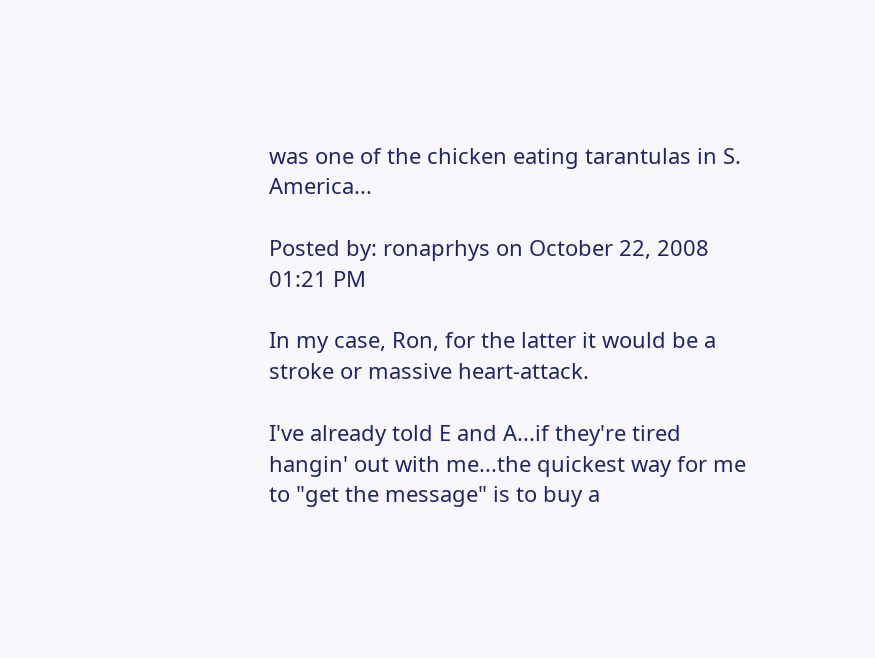was one of the chicken eating tarantulas in S. America...

Posted by: ronaprhys on October 22, 2008 01:21 PM

In my case, Ron, for the latter it would be a stroke or massive heart-attack.

I've already told E and A...if they're tired hangin' out with me...the quickest way for me to "get the message" is to buy a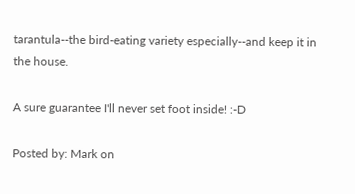tarantula--the bird-eating variety especially--and keep it in the house.

A sure guarantee I'll never set foot inside! :-D

Posted by: Mark on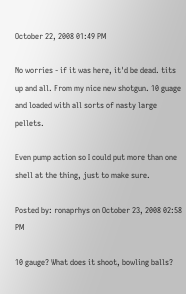October 22, 2008 01:49 PM

No worries - if it was here, it'd be dead. tits up and all. From my nice new shotgun. 10 guage and loaded with all sorts of nasty large pellets.

Even pump action so I could put more than one shell at the thing, just to make sure.

Posted by: ronaprhys on October 23, 2008 02:58 PM

10 gauge? What does it shoot, bowling balls?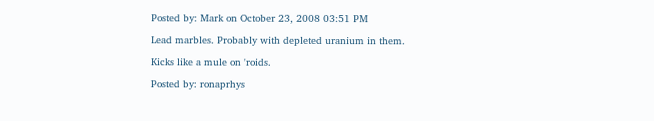Posted by: Mark on October 23, 2008 03:51 PM

Lead marbles. Probably with depleted uranium in them.

Kicks like a mule on 'roids.

Posted by: ronaprhys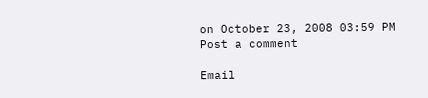on October 23, 2008 03:59 PM
Post a comment

Email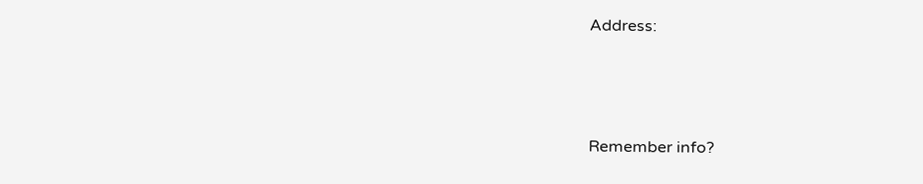Address:



Remember info?